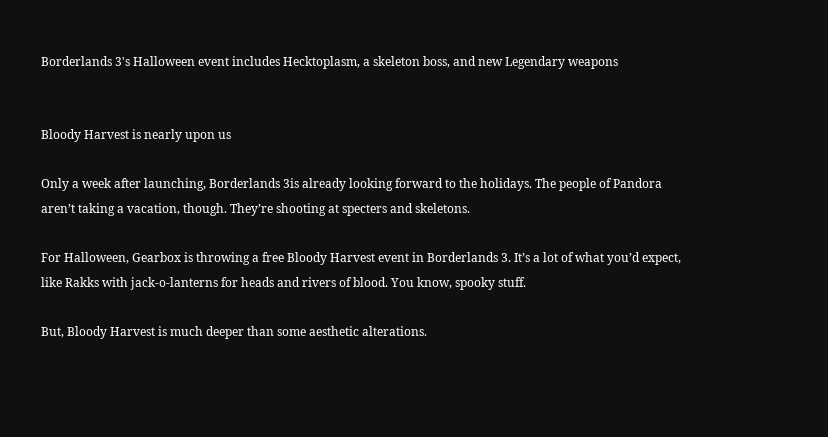Borderlands 3's Halloween event includes Hecktoplasm, a skeleton boss, and new Legendary weapons


Bloody Harvest is nearly upon us

Only a week after launching, Borderlands 3is already looking forward to the holidays. The people of Pandora aren’t taking a vacation, though. They’re shooting at specters and skeletons.

For Halloween, Gearbox is throwing a free Bloody Harvest event in Borderlands 3. It’s a lot of what you’d expect, like Rakks with jack-o-lanterns for heads and rivers of blood. You know, spooky stuff.

But, Bloody Harvest is much deeper than some aesthetic alterations.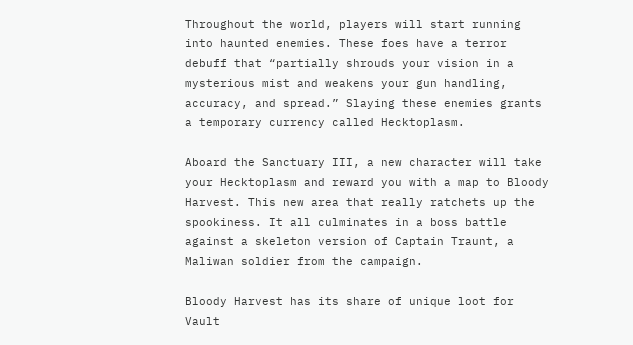Throughout the world, players will start running into haunted enemies. These foes have a terror debuff that “partially shrouds your vision in a mysterious mist and weakens your gun handling, accuracy, and spread.” Slaying these enemies grants a temporary currency called Hecktoplasm.

Aboard the Sanctuary III, a new character will take your Hecktoplasm and reward you with a map to Bloody Harvest. This new area that really ratchets up the spookiness. It all culminates in a boss battle against a skeleton version of Captain Traunt, a Maliwan soldier from the campaign.

Bloody Harvest has its share of unique loot for Vault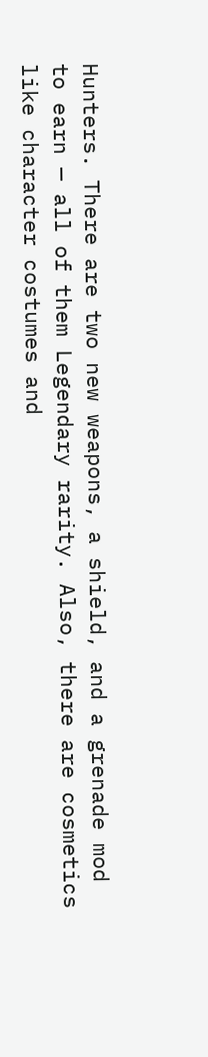Hunters. There are two new weapons, a shield, and a grenade mod to earn — all of them Legendary rarity. Also, there are cosmetics like character costumes and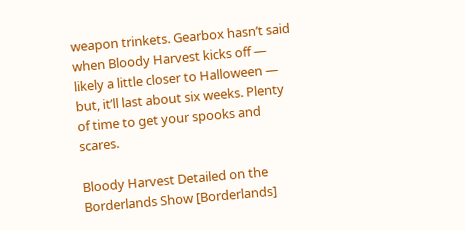weapon trinkets. Gearbox hasn’t said when Bloody Harvest kicks off — likely a little closer to Halloween — but, it’ll last about six weeks. Plenty of time to get your spooks and scares.

Bloody Harvest Detailed on the Borderlands Show [Borderlands]